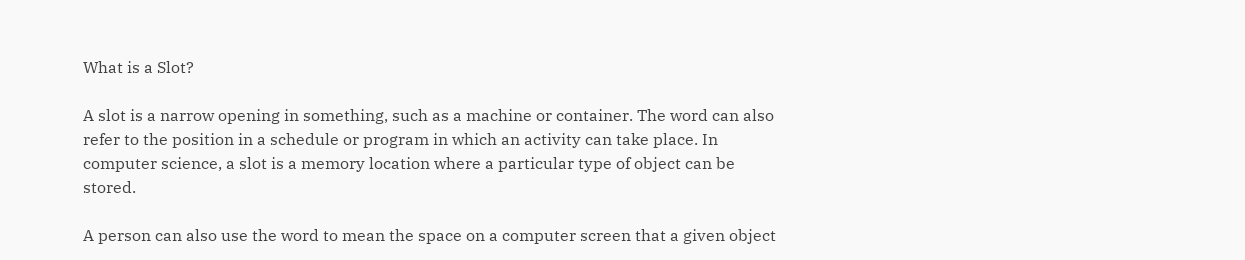What is a Slot?

A slot is a narrow opening in something, such as a machine or container. The word can also refer to the position in a schedule or program in which an activity can take place. In computer science, a slot is a memory location where a particular type of object can be stored.

A person can also use the word to mean the space on a computer screen that a given object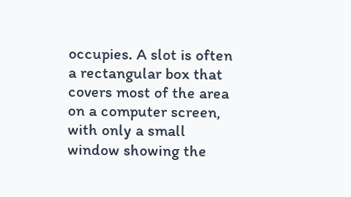occupies. A slot is often a rectangular box that covers most of the area on a computer screen, with only a small window showing the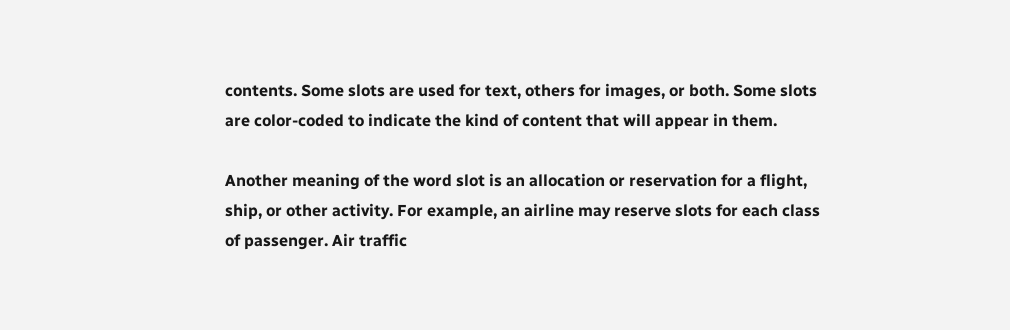contents. Some slots are used for text, others for images, or both. Some slots are color-coded to indicate the kind of content that will appear in them.

Another meaning of the word slot is an allocation or reservation for a flight, ship, or other activity. For example, an airline may reserve slots for each class of passenger. Air traffic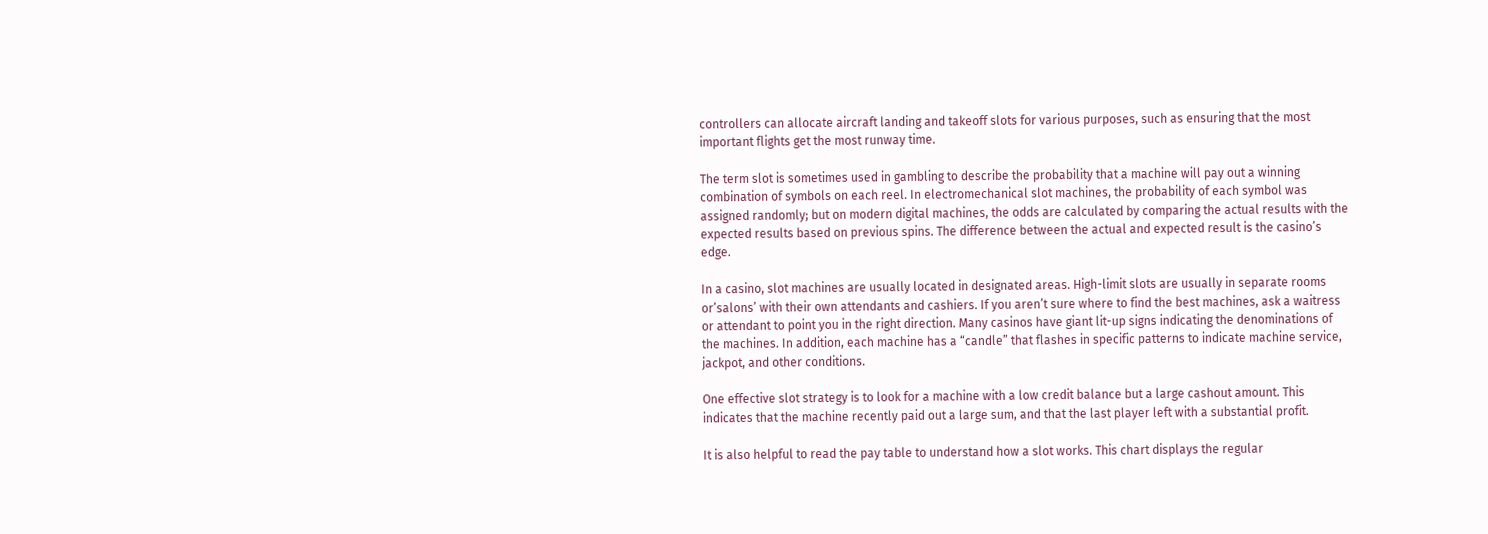controllers can allocate aircraft landing and takeoff slots for various purposes, such as ensuring that the most important flights get the most runway time.

The term slot is sometimes used in gambling to describe the probability that a machine will pay out a winning combination of symbols on each reel. In electromechanical slot machines, the probability of each symbol was assigned randomly; but on modern digital machines, the odds are calculated by comparing the actual results with the expected results based on previous spins. The difference between the actual and expected result is the casino’s edge.

In a casino, slot machines are usually located in designated areas. High-limit slots are usually in separate rooms or’salons’ with their own attendants and cashiers. If you aren’t sure where to find the best machines, ask a waitress or attendant to point you in the right direction. Many casinos have giant lit-up signs indicating the denominations of the machines. In addition, each machine has a “candle” that flashes in specific patterns to indicate machine service, jackpot, and other conditions.

One effective slot strategy is to look for a machine with a low credit balance but a large cashout amount. This indicates that the machine recently paid out a large sum, and that the last player left with a substantial profit.

It is also helpful to read the pay table to understand how a slot works. This chart displays the regular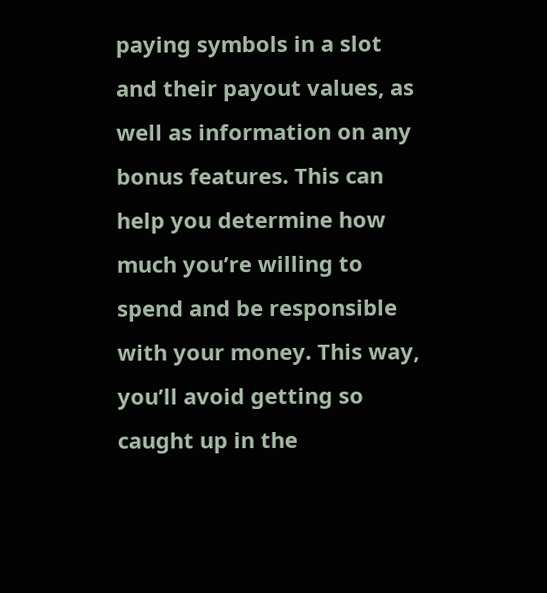paying symbols in a slot and their payout values, as well as information on any bonus features. This can help you determine how much you’re willing to spend and be responsible with your money. This way, you’ll avoid getting so caught up in the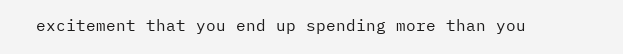excitement that you end up spending more than you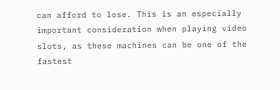can afford to lose. This is an especially important consideration when playing video slots, as these machines can be one of the fastest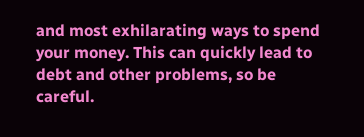and most exhilarating ways to spend your money. This can quickly lead to debt and other problems, so be careful.